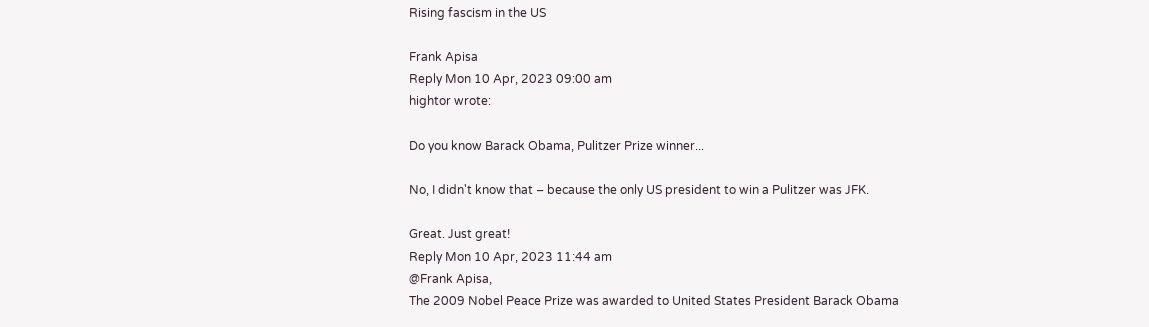Rising fascism in the US

Frank Apisa
Reply Mon 10 Apr, 2023 09:00 am
hightor wrote:

Do you know Barack Obama, Pulitzer Prize winner...

No, I didn't know that – because the only US president to win a Pulitzer was JFK.

Great. Just great!
Reply Mon 10 Apr, 2023 11:44 am
@Frank Apisa,
The 2009 Nobel Peace Prize was awarded to United States President Barack Obama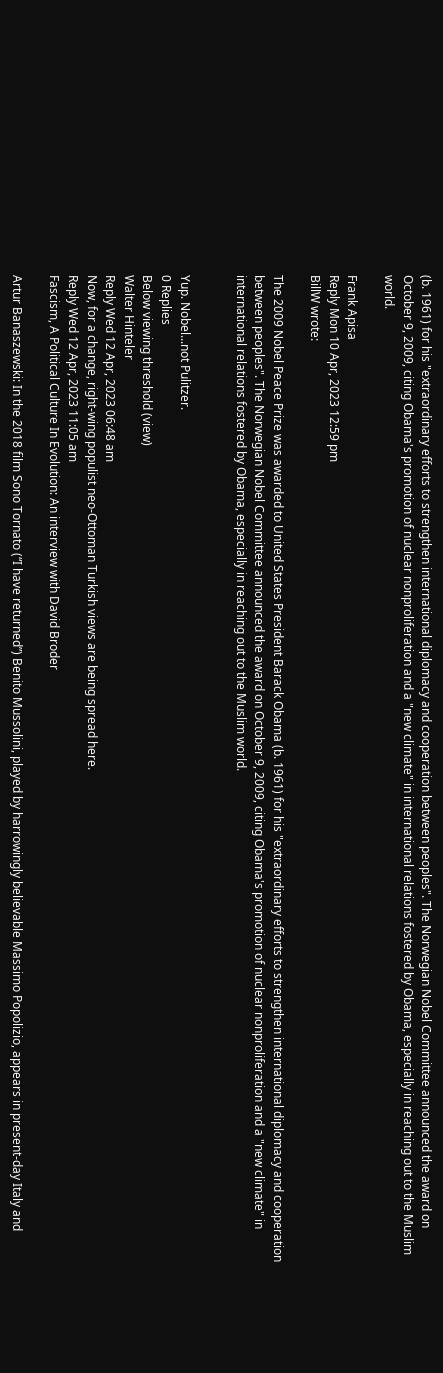(b. 1961) for his "extraordinary efforts to strengthen international diplomacy and cooperation between peoples". The Norwegian Nobel Committee announced the award on October 9, 2009, citing Obama's promotion of nuclear nonproliferation and a "new climate" in international relations fostered by Obama, especially in reaching out to the Muslim world.

Frank Apisa
Reply Mon 10 Apr, 2023 12:59 pm
BillW wrote:

The 2009 Nobel Peace Prize was awarded to United States President Barack Obama (b. 1961) for his "extraordinary efforts to strengthen international diplomacy and cooperation between peoples". The Norwegian Nobel Committee announced the award on October 9, 2009, citing Obama's promotion of nuclear nonproliferation and a "new climate" in international relations fostered by Obama, especially in reaching out to the Muslim world.


Yup. Nobel...not Pulitzer.
0 Replies
Below viewing threshold (view)
Walter Hinteler
Reply Wed 12 Apr, 2023 06:48 am
Now, for a change, right-wing populist neo-Ottoman Turkish views are being spread here.
Reply Wed 12 Apr, 2023 11:05 am
Fascism, A Political Culture In Evolution: An interview with David Broder

Artur Banaszewski: In the 2018 film Sono Tornato (“I have returned”) Benito Mussolini, played by harrowingly believable Massimo Popolizio, appears in present-day Italy and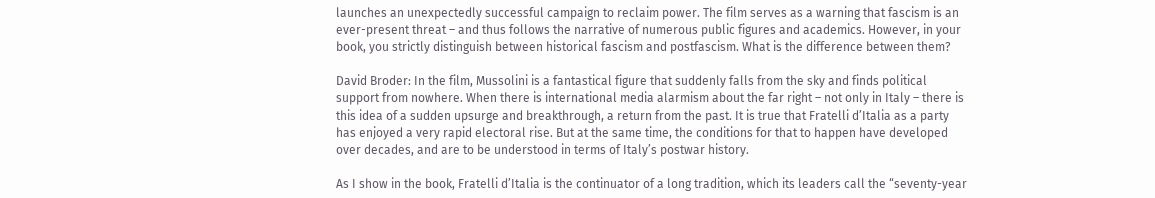launches an unexpectedly successful campaign to reclaim power. The film serves as a warning that fascism is an ever-present threat – and thus follows the narrative of numerous public figures and academics. However, in your book, you strictly distinguish between historical fascism and postfascism. What is the difference between them?

David Broder: In the film, Mussolini is a fantastical figure that suddenly falls from the sky and finds political support from nowhere. When there is international media alarmism about the far right – not only in Italy – there is this idea of a sudden upsurge and breakthrough, a return from the past. It is true that Fratelli d’Italia as a party has enjoyed a very rapid electoral rise. But at the same time, the conditions for that to happen have developed over decades, and are to be understood in terms of Italy’s postwar history.

As I show in the book, Fratelli d’Italia is the continuator of a long tradition, which its leaders call the “seventy-year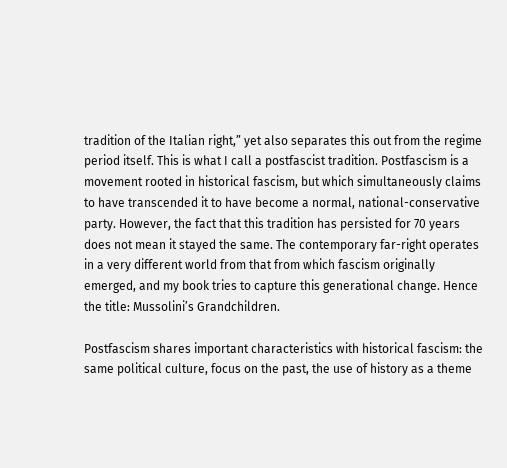tradition of the Italian right,” yet also separates this out from the regime period itself. This is what I call a postfascist tradition. Postfascism is a movement rooted in historical fascism, but which simultaneously claims to have transcended it to have become a normal, national-conservative party. However, the fact that this tradition has persisted for 70 years does not mean it stayed the same. The contemporary far-right operates in a very different world from that from which fascism originally emerged, and my book tries to capture this generational change. Hence the title: Mussolini’s Grandchildren.

Postfascism shares important characteristics with historical fascism: the same political culture, focus on the past, the use of history as a theme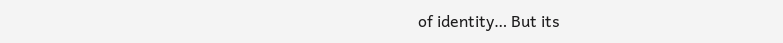of identity… But its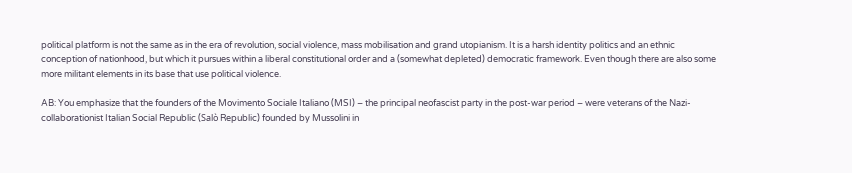political platform is not the same as in the era of revolution, social violence, mass mobilisation and grand utopianism. It is a harsh identity politics and an ethnic conception of nationhood, but which it pursues within a liberal constitutional order and a (somewhat depleted) democratic framework. Even though there are also some more militant elements in its base that use political violence.

AB: You emphasize that the founders of the Movimento Sociale Italiano (MSI) – the principal neofascist party in the post-war period – were veterans of the Nazi-collaborationist Italian Social Republic (Salò Republic) founded by Mussolini in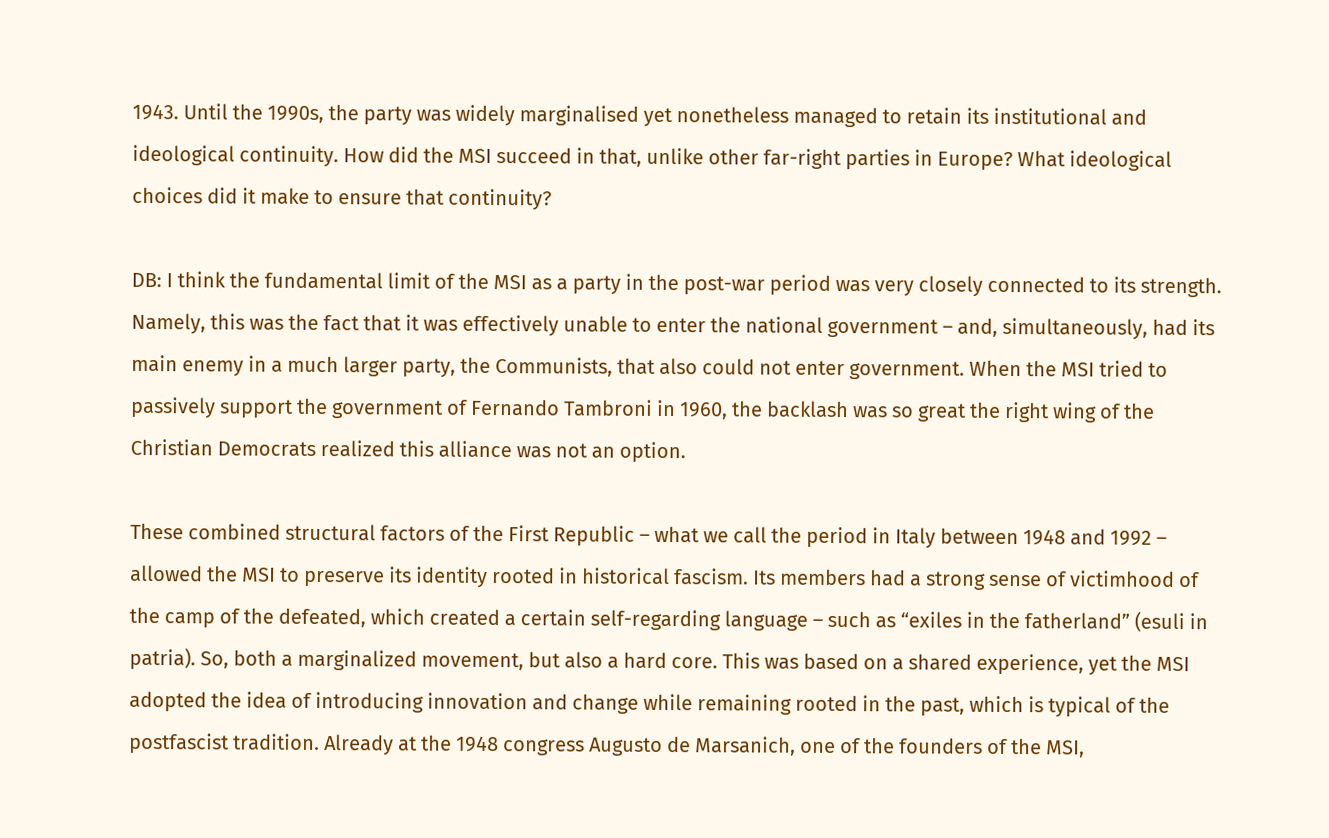1943. Until the 1990s, the party was widely marginalised yet nonetheless managed to retain its institutional and ideological continuity. How did the MSI succeed in that, unlike other far-right parties in Europe? What ideological choices did it make to ensure that continuity?

DB: I think the fundamental limit of the MSI as a party in the post-war period was very closely connected to its strength. Namely, this was the fact that it was effectively unable to enter the national government – and, simultaneously, had its main enemy in a much larger party, the Communists, that also could not enter government. When the MSI tried to passively support the government of Fernando Tambroni in 1960, the backlash was so great the right wing of the Christian Democrats realized this alliance was not an option.

These combined structural factors of the First Republic – what we call the period in Italy between 1948 and 1992 – allowed the MSI to preserve its identity rooted in historical fascism. Its members had a strong sense of victimhood of the camp of the defeated, which created a certain self-regarding language – such as “exiles in the fatherland” (esuli in patria). So, both a marginalized movement, but also a hard core. This was based on a shared experience, yet the MSI adopted the idea of introducing innovation and change while remaining rooted in the past, which is typical of the postfascist tradition. Already at the 1948 congress Augusto de Marsanich, one of the founders of the MSI,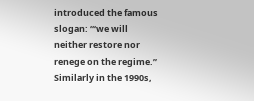introduced the famous slogan: “‘we will neither restore nor renege on the regime.” Similarly in the 1990s,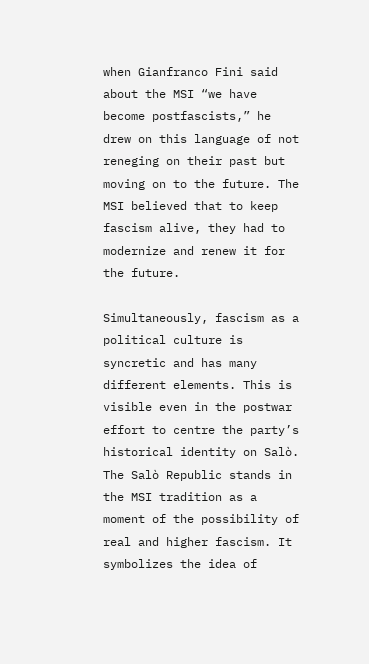when Gianfranco Fini said about the MSI “we have become postfascists,” he drew on this language of not reneging on their past but moving on to the future. The MSI believed that to keep fascism alive, they had to modernize and renew it for the future.

Simultaneously, fascism as a political culture is syncretic and has many different elements. This is visible even in the postwar effort to centre the party’s historical identity on Salò. The Salò Republic stands in the MSI tradition as a moment of the possibility of real and higher fascism. It symbolizes the idea of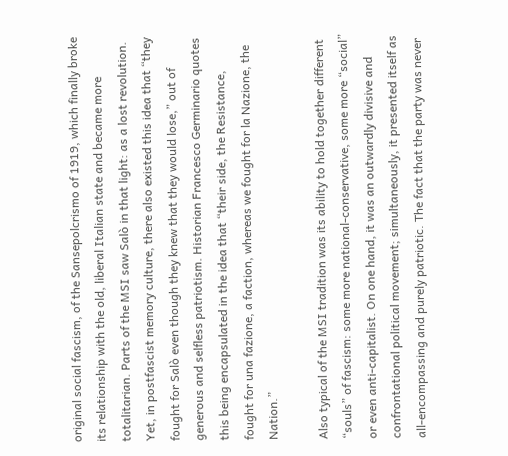original social fascism, of the Sansepolcrismo of 1919, which finally broke its relationship with the old, liberal Italian state and became more totalitarian. Parts of the MSI saw Salò in that light: as a lost revolution. Yet, in postfascist memory culture, there also existed this idea that “they fought for Salò even though they knew that they would lose,” out of generous and selfless patriotism. Historian Francesco Germinario quotes this being encapsulated in the idea that “their side, the Resistance, fought for una fazione, a faction, whereas we fought for la Nazione, the Nation.”

Also typical of the MSI tradition was its ability to hold together different “souls” of fascism: some more national-conservative, some more “social” or even anti-capitalist. On one hand, it was an outwardly divisive and confrontational political movement; simultaneously, it presented itself as all-encompassing and purely patriotic. The fact that the party was never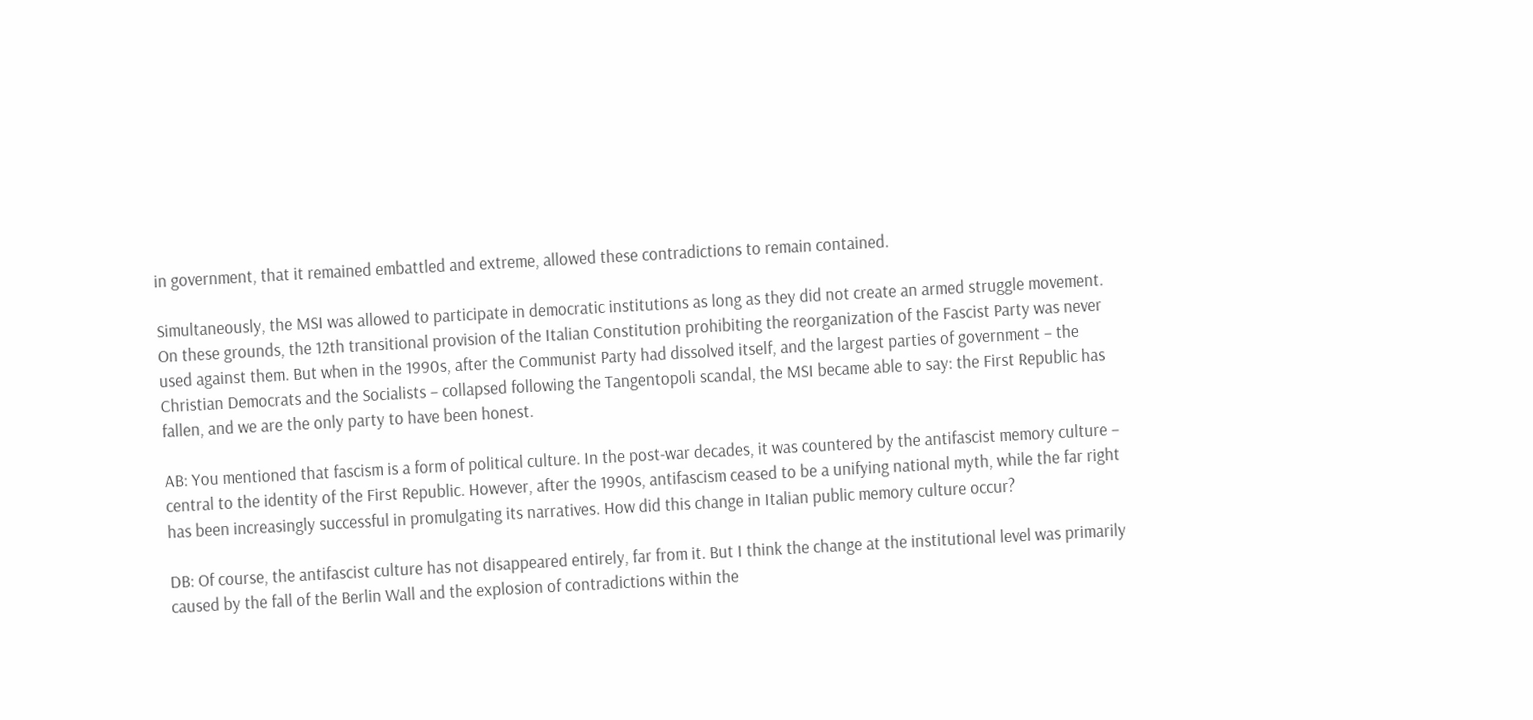in government, that it remained embattled and extreme, allowed these contradictions to remain contained.

Simultaneously, the MSI was allowed to participate in democratic institutions as long as they did not create an armed struggle movement. On these grounds, the 12th transitional provision of the Italian Constitution prohibiting the reorganization of the Fascist Party was never used against them. But when in the 1990s, after the Communist Party had dissolved itself, and the largest parties of government – the Christian Democrats and the Socialists – collapsed following the Tangentopoli scandal, the MSI became able to say: the First Republic has fallen, and we are the only party to have been honest.

AB: You mentioned that fascism is a form of political culture. In the post-war decades, it was countered by the antifascist memory culture – central to the identity of the First Republic. However, after the 1990s, antifascism ceased to be a unifying national myth, while the far right has been increasingly successful in promulgating its narratives. How did this change in Italian public memory culture occur?

DB: Of course, the antifascist culture has not disappeared entirely, far from it. But I think the change at the institutional level was primarily caused by the fall of the Berlin Wall and the explosion of contradictions within the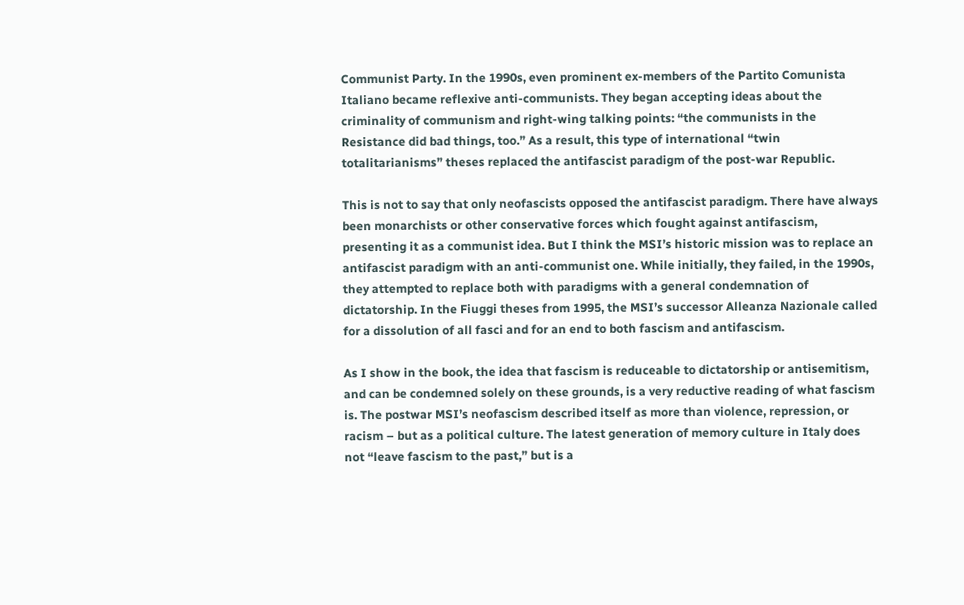Communist Party. In the 1990s, even prominent ex-members of the Partito Comunista Italiano became reflexive anti-communists. They began accepting ideas about the criminality of communism and right-wing talking points: “the communists in the Resistance did bad things, too.” As a result, this type of international “twin totalitarianisms” theses replaced the antifascist paradigm of the post-war Republic.

This is not to say that only neofascists opposed the antifascist paradigm. There have always been monarchists or other conservative forces which fought against antifascism, presenting it as a communist idea. But I think the MSI’s historic mission was to replace an antifascist paradigm with an anti-communist one. While initially, they failed, in the 1990s, they attempted to replace both with paradigms with a general condemnation of dictatorship. In the Fiuggi theses from 1995, the MSI’s successor Alleanza Nazionale called for a dissolution of all fasci and for an end to both fascism and antifascism.

As I show in the book, the idea that fascism is reduceable to dictatorship or antisemitism, and can be condemned solely on these grounds, is a very reductive reading of what fascism is. The postwar MSI’s neofascism described itself as more than violence, repression, or racism – but as a political culture. The latest generation of memory culture in Italy does not “leave fascism to the past,” but is a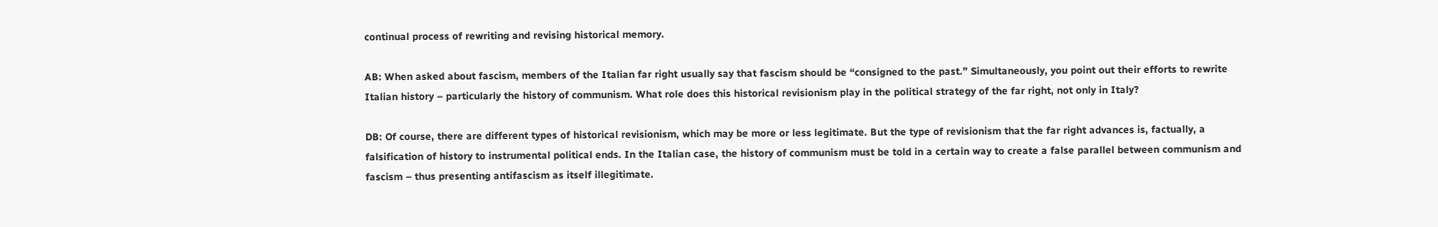continual process of rewriting and revising historical memory.

AB: When asked about fascism, members of the Italian far right usually say that fascism should be “consigned to the past.” Simultaneously, you point out their efforts to rewrite Italian history – particularly the history of communism. What role does this historical revisionism play in the political strategy of the far right, not only in Italy?

DB: Of course, there are different types of historical revisionism, which may be more or less legitimate. But the type of revisionism that the far right advances is, factually, a falsification of history to instrumental political ends. In the Italian case, the history of communism must be told in a certain way to create a false parallel between communism and fascism – thus presenting antifascism as itself illegitimate.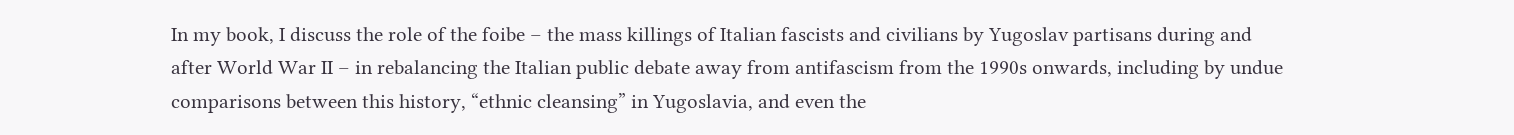In my book, I discuss the role of the foibe – the mass killings of Italian fascists and civilians by Yugoslav partisans during and after World War II – in rebalancing the Italian public debate away from antifascism from the 1990s onwards, including by undue comparisons between this history, “ethnic cleansing” in Yugoslavia, and even the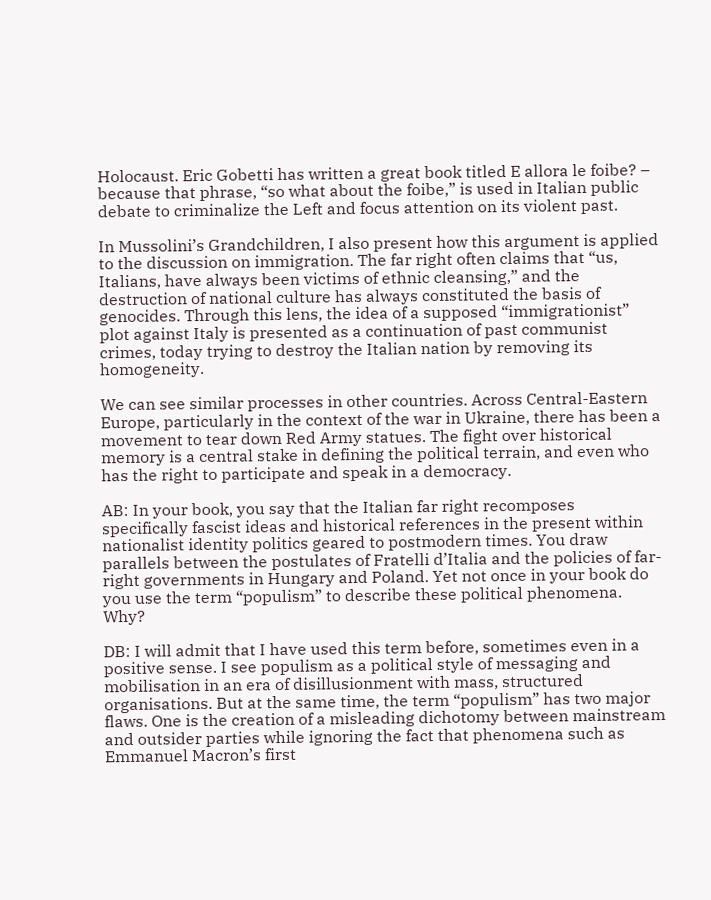Holocaust. Eric Gobetti has written a great book titled E allora le foibe? – because that phrase, “so what about the foibe,” is used in Italian public debate to criminalize the Left and focus attention on its violent past.

In Mussolini’s Grandchildren, I also present how this argument is applied to the discussion on immigration. The far right often claims that “us, Italians, have always been victims of ethnic cleansing,” and the destruction of national culture has always constituted the basis of genocides. Through this lens, the idea of a supposed “immigrationist” plot against Italy is presented as a continuation of past communist crimes, today trying to destroy the Italian nation by removing its homogeneity.

We can see similar processes in other countries. Across Central-Eastern Europe, particularly in the context of the war in Ukraine, there has been a movement to tear down Red Army statues. The fight over historical memory is a central stake in defining the political terrain, and even who has the right to participate and speak in a democracy.

AB: In your book, you say that the Italian far right recomposes specifically fascist ideas and historical references in the present within nationalist identity politics geared to postmodern times. You draw parallels between the postulates of Fratelli d’Italia and the policies of far-right governments in Hungary and Poland. Yet not once in your book do you use the term “populism” to describe these political phenomena. Why?

DB: I will admit that I have used this term before, sometimes even in a positive sense. I see populism as a political style of messaging and mobilisation in an era of disillusionment with mass, structured organisations. But at the same time, the term “populism” has two major flaws. One is the creation of a misleading dichotomy between mainstream and outsider parties while ignoring the fact that phenomena such as Emmanuel Macron’s first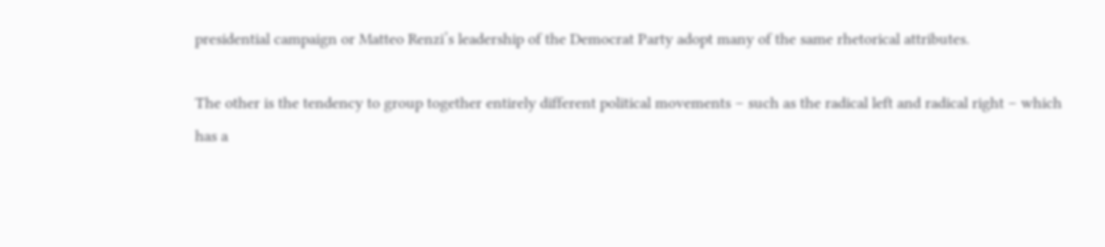presidential campaign or Matteo Renzi’s leadership of the Democrat Party adopt many of the same rhetorical attributes.

The other is the tendency to group together entirely different political movements – such as the radical left and radical right – which has a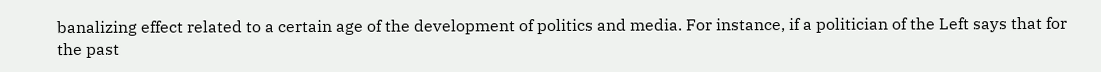banalizing effect related to a certain age of the development of politics and media. For instance, if a politician of the Left says that for the past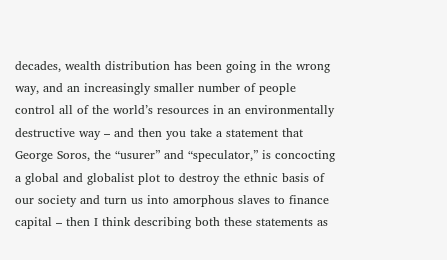decades, wealth distribution has been going in the wrong way, and an increasingly smaller number of people control all of the world’s resources in an environmentally destructive way – and then you take a statement that George Soros, the “usurer” and “speculator,” is concocting a global and globalist plot to destroy the ethnic basis of our society and turn us into amorphous slaves to finance capital – then I think describing both these statements as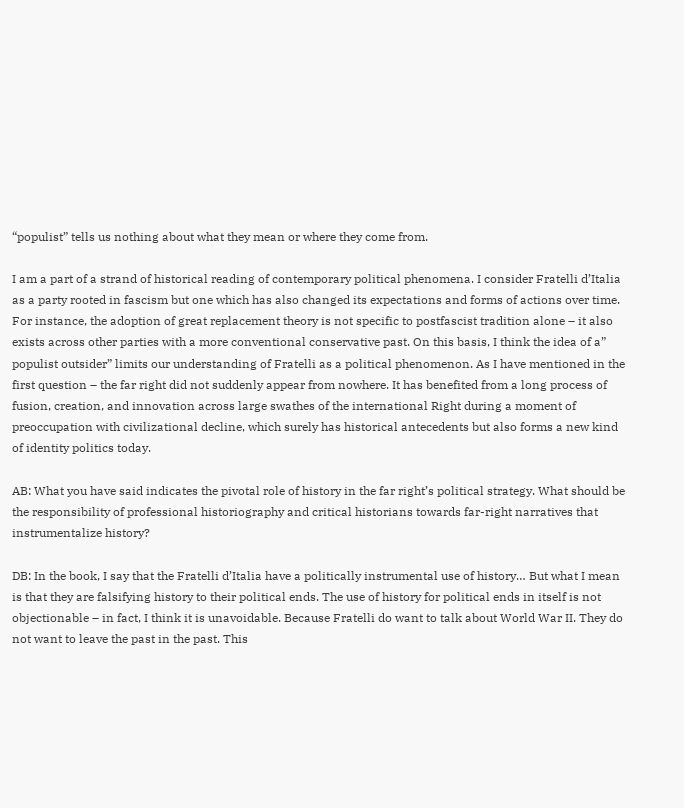“populist” tells us nothing about what they mean or where they come from.

I am a part of a strand of historical reading of contemporary political phenomena. I consider Fratelli d’Italia as a party rooted in fascism but one which has also changed its expectations and forms of actions over time. For instance, the adoption of great replacement theory is not specific to postfascist tradition alone – it also exists across other parties with a more conventional conservative past. On this basis, I think the idea of a” populist outsider” limits our understanding of Fratelli as a political phenomenon. As I have mentioned in the first question – the far right did not suddenly appear from nowhere. It has benefited from a long process of fusion, creation, and innovation across large swathes of the international Right during a moment of preoccupation with civilizational decline, which surely has historical antecedents but also forms a new kind of identity politics today.

AB: What you have said indicates the pivotal role of history in the far right’s political strategy. What should be the responsibility of professional historiography and critical historians towards far-right narratives that instrumentalize history?

DB: In the book, I say that the Fratelli d’Italia have a politically instrumental use of history… But what I mean is that they are falsifying history to their political ends. The use of history for political ends in itself is not objectionable – in fact, I think it is unavoidable. Because Fratelli do want to talk about World War II. They do not want to leave the past in the past. This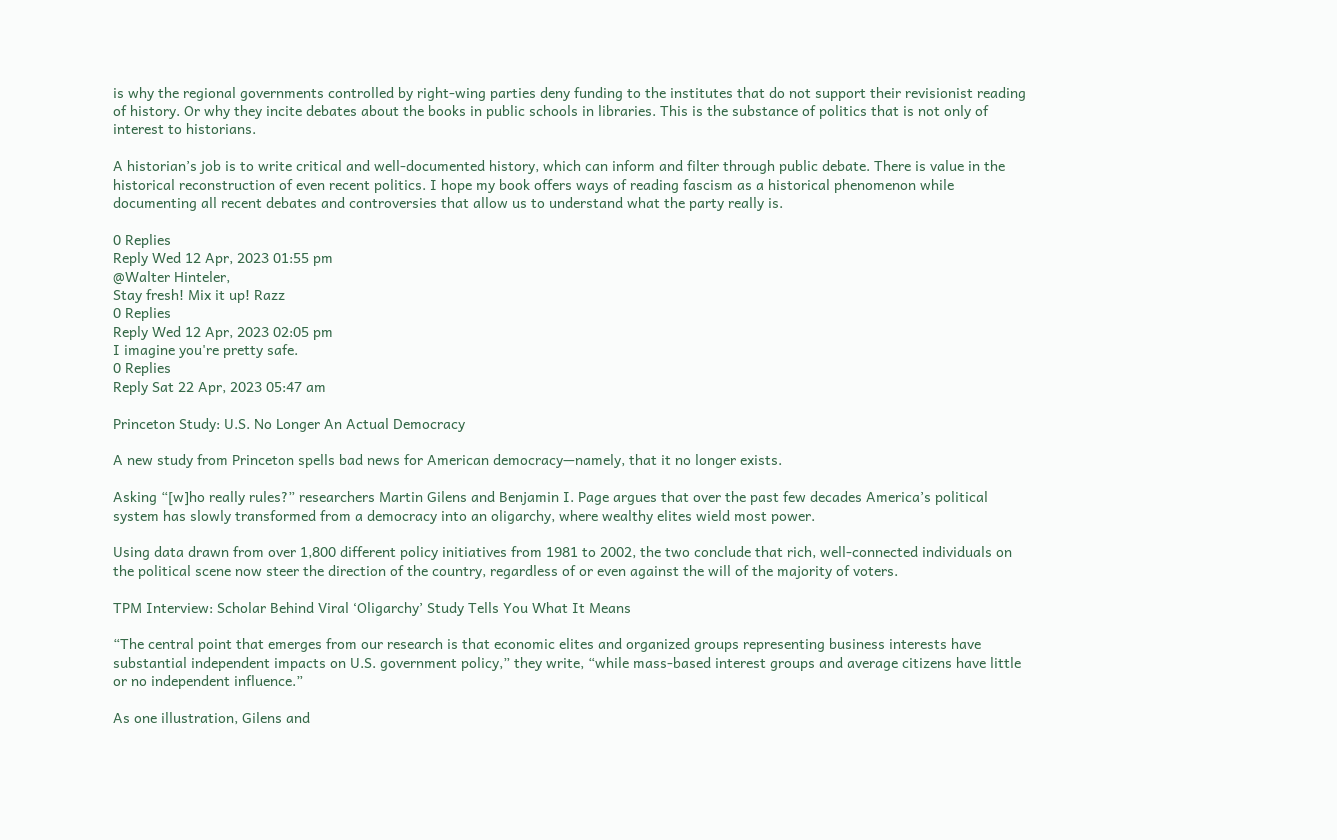is why the regional governments controlled by right-wing parties deny funding to the institutes that do not support their revisionist reading of history. Or why they incite debates about the books in public schools in libraries. This is the substance of politics that is not only of interest to historians.

A historian’s job is to write critical and well-documented history, which can inform and filter through public debate. There is value in the historical reconstruction of even recent politics. I hope my book offers ways of reading fascism as a historical phenomenon while documenting all recent debates and controversies that allow us to understand what the party really is.

0 Replies
Reply Wed 12 Apr, 2023 01:55 pm
@Walter Hinteler,
Stay fresh! Mix it up! Razz
0 Replies
Reply Wed 12 Apr, 2023 02:05 pm
I imagine you're pretty safe.
0 Replies
Reply Sat 22 Apr, 2023 05:47 am

Princeton Study: U.S. No Longer An Actual Democracy

A new study from Princeton spells bad news for American democracy—namely, that it no longer exists.

Asking “[w]ho really rules?” researchers Martin Gilens and Benjamin I. Page argues that over the past few decades America’s political system has slowly transformed from a democracy into an oligarchy, where wealthy elites wield most power.

Using data drawn from over 1,800 different policy initiatives from 1981 to 2002, the two conclude that rich, well-connected individuals on the political scene now steer the direction of the country, regardless of or even against the will of the majority of voters.

TPM Interview: Scholar Behind Viral ‘Oligarchy’ Study Tells You What It Means

“The central point that emerges from our research is that economic elites and organized groups representing business interests have substantial independent impacts on U.S. government policy,” they write, “while mass-based interest groups and average citizens have little or no independent influence.”

As one illustration, Gilens and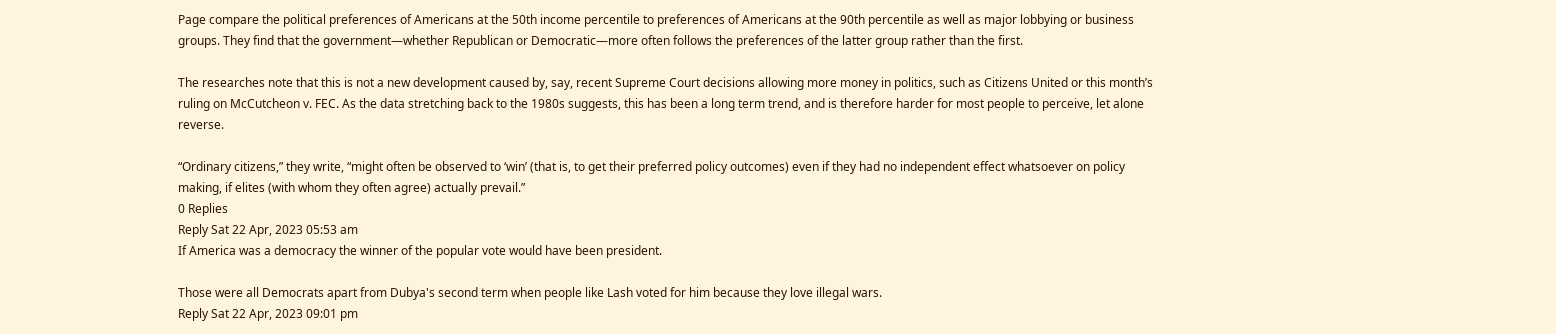Page compare the political preferences of Americans at the 50th income percentile to preferences of Americans at the 90th percentile as well as major lobbying or business groups. They find that the government—whether Republican or Democratic—more often follows the preferences of the latter group rather than the first.

The researches note that this is not a new development caused by, say, recent Supreme Court decisions allowing more money in politics, such as Citizens United or this month’s ruling on McCutcheon v. FEC. As the data stretching back to the 1980s suggests, this has been a long term trend, and is therefore harder for most people to perceive, let alone reverse.

“Ordinary citizens,” they write, “might often be observed to ‘win’ (that is, to get their preferred policy outcomes) even if they had no independent effect whatsoever on policy making, if elites (with whom they often agree) actually prevail.”
0 Replies
Reply Sat 22 Apr, 2023 05:53 am
If America was a democracy the winner of the popular vote would have been president.

Those were all Democrats apart from Dubya's second term when people like Lash voted for him because they love illegal wars.
Reply Sat 22 Apr, 2023 09:01 pm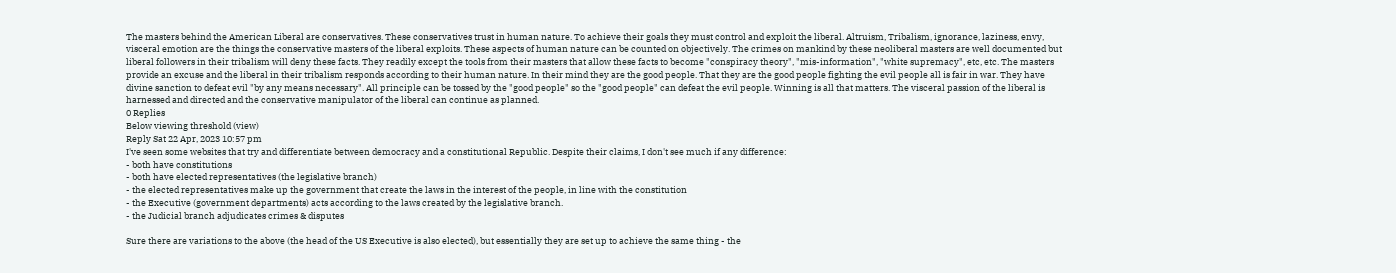The masters behind the American Liberal are conservatives. These conservatives trust in human nature. To achieve their goals they must control and exploit the liberal. Altruism, Tribalism, ignorance, laziness, envy, visceral emotion are the things the conservative masters of the liberal exploits. These aspects of human nature can be counted on objectively. The crimes on mankind by these neoliberal masters are well documented but liberal followers in their tribalism will deny these facts. They readily except the tools from their masters that allow these facts to become "conspiracy theory", "mis-information", "white supremacy", etc, etc. The masters provide an excuse and the liberal in their tribalism responds according to their human nature. In their mind they are the good people. That they are the good people fighting the evil people all is fair in war. They have divine sanction to defeat evil "by any means necessary". All principle can be tossed by the "good people" so the "good people" can defeat the evil people. Winning is all that matters. The visceral passion of the liberal is harnessed and directed and the conservative manipulator of the liberal can continue as planned.
0 Replies
Below viewing threshold (view)
Reply Sat 22 Apr, 2023 10:57 pm
I've seen some websites that try and differentiate between democracy and a constitutional Republic. Despite their claims, I don't see much if any difference:
- both have constitutions
- both have elected representatives (the legislative branch)
- the elected representatives make up the government that create the laws in the interest of the people, in line with the constitution
- the Executive (government departments) acts according to the laws created by the legislative branch.
- the Judicial branch adjudicates crimes & disputes

Sure there are variations to the above (the head of the US Executive is also elected), but essentially they are set up to achieve the same thing - the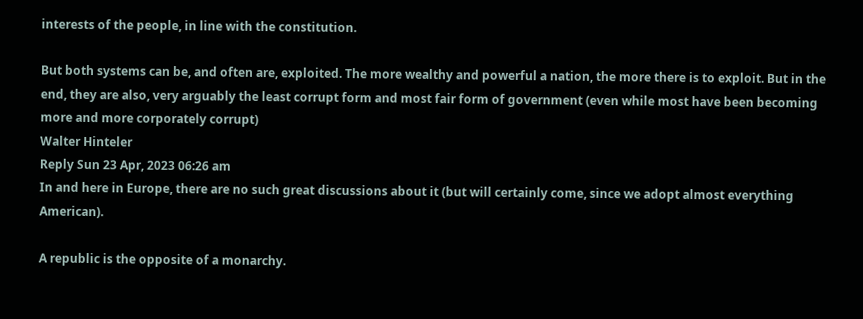interests of the people, in line with the constitution.

But both systems can be, and often are, exploited. The more wealthy and powerful a nation, the more there is to exploit. But in the end, they are also, very arguably the least corrupt form and most fair form of government (even while most have been becoming more and more corporately corrupt)
Walter Hinteler
Reply Sun 23 Apr, 2023 06:26 am
In and here in Europe, there are no such great discussions about it (but will certainly come, since we adopt almost everything American).

A republic is the opposite of a monarchy.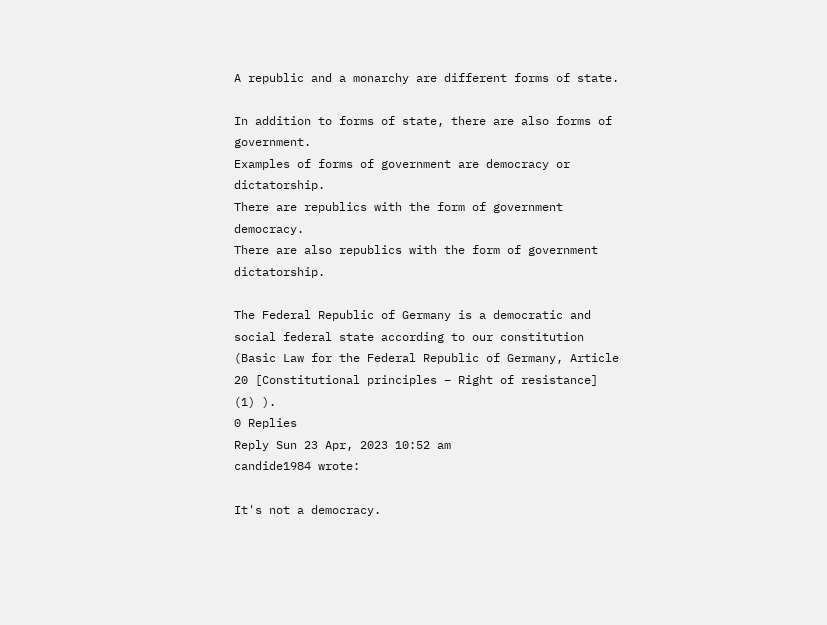A republic and a monarchy are different forms of state.

In addition to forms of state, there are also forms of government.
Examples of forms of government are democracy or dictatorship.
There are republics with the form of government democracy.
There are also republics with the form of government dictatorship.

The Federal Republic of Germany is a democratic and social federal state according to our constitution (Basic Law for the Federal Republic of Germany, Article 20 [Constitutional principles – Right of resistance] (1) ).
0 Replies
Reply Sun 23 Apr, 2023 10:52 am
candide1984 wrote:

It's not a democracy.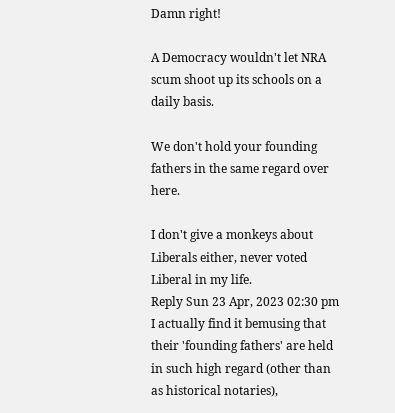Damn right!

A Democracy wouldn't let NRA scum shoot up its schools on a daily basis.

We don't hold your founding fathers in the same regard over here.

I don't give a monkeys about Liberals either, never voted Liberal in my life.
Reply Sun 23 Apr, 2023 02:30 pm
I actually find it bemusing that their 'founding fathers' are held in such high regard (other than as historical notaries),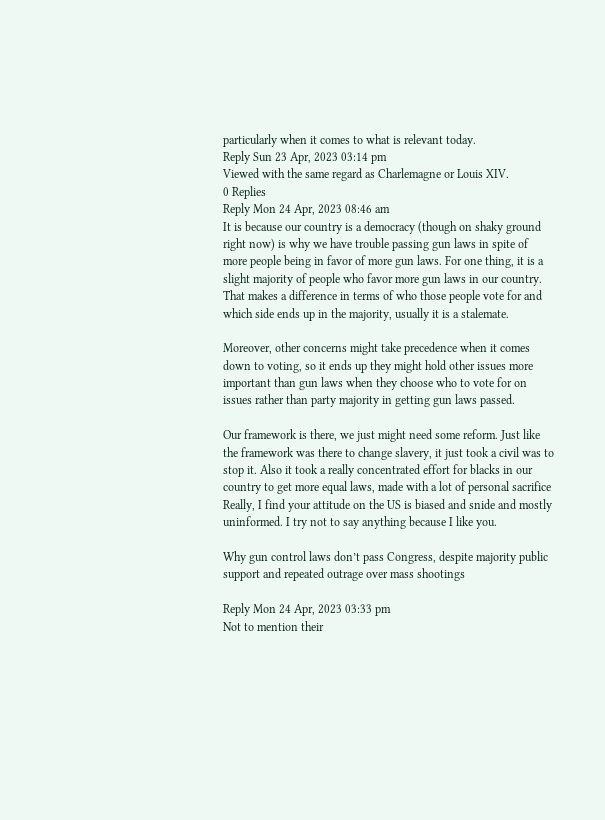particularly when it comes to what is relevant today.
Reply Sun 23 Apr, 2023 03:14 pm
Viewed with the same regard as Charlemagne or Louis XIV.
0 Replies
Reply Mon 24 Apr, 2023 08:46 am
It is because our country is a democracy (though on shaky ground right now) is why we have trouble passing gun laws in spite of more people being in favor of more gun laws. For one thing, it is a slight majority of people who favor more gun laws in our country. That makes a difference in terms of who those people vote for and which side ends up in the majority, usually it is a stalemate.

Moreover, other concerns might take precedence when it comes down to voting, so it ends up they might hold other issues more important than gun laws when they choose who to vote for on issues rather than party majority in getting gun laws passed.

Our framework is there, we just might need some reform. Just like the framework was there to change slavery, it just took a civil was to stop it. Also it took a really concentrated effort for blacks in our country to get more equal laws, made with a lot of personal sacrifice Really, I find your attitude on the US is biased and snide and mostly uninformed. I try not to say anything because I like you.

Why gun control laws don’t pass Congress, despite majority public support and repeated outrage over mass shootings

Reply Mon 24 Apr, 2023 03:33 pm
Not to mention their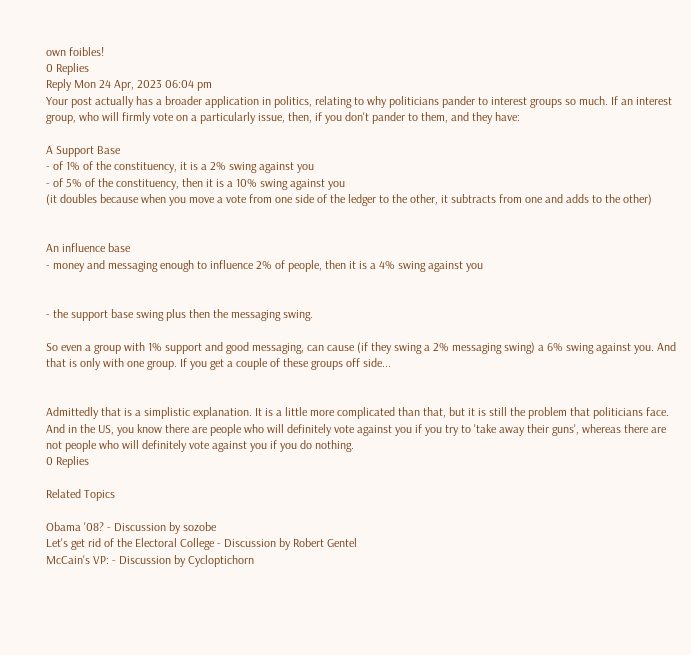own foibles!
0 Replies
Reply Mon 24 Apr, 2023 06:04 pm
Your post actually has a broader application in politics, relating to why politicians pander to interest groups so much. If an interest group, who will firmly vote on a particularly issue, then, if you don't pander to them, and they have:

A Support Base
- of 1% of the constituency, it is a 2% swing against you
- of 5% of the constituency, then it is a 10% swing against you
(it doubles because when you move a vote from one side of the ledger to the other, it subtracts from one and adds to the other)


An influence base
- money and messaging enough to influence 2% of people, then it is a 4% swing against you


- the support base swing plus then the messaging swing.

So even a group with 1% support and good messaging, can cause (if they swing a 2% messaging swing) a 6% swing against you. And that is only with one group. If you get a couple of these groups off side...


Admittedly that is a simplistic explanation. It is a little more complicated than that, but it is still the problem that politicians face. And in the US, you know there are people who will definitely vote against you if you try to 'take away their guns', whereas there are not people who will definitely vote against you if you do nothing.
0 Replies

Related Topics

Obama '08? - Discussion by sozobe
Let's get rid of the Electoral College - Discussion by Robert Gentel
McCain's VP: - Discussion by Cycloptichorn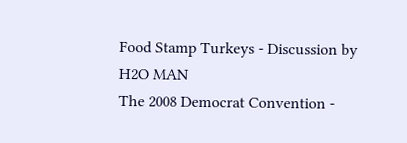Food Stamp Turkeys - Discussion by H2O MAN
The 2008 Democrat Convention -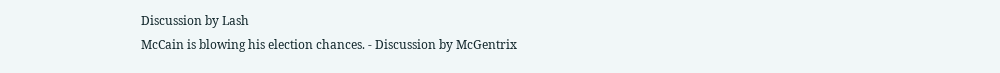Discussion by Lash
McCain is blowing his election chances. - Discussion by McGentrix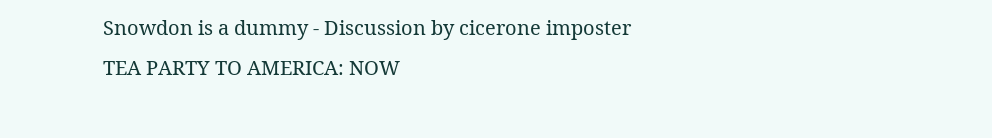Snowdon is a dummy - Discussion by cicerone imposter
TEA PARTY TO AMERICA: NOW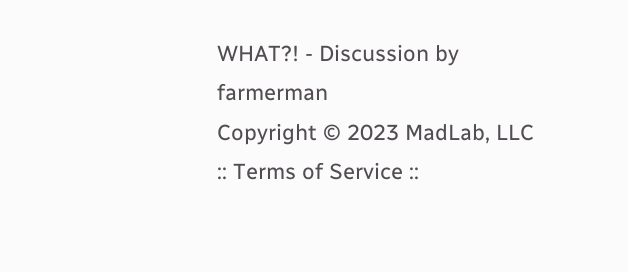WHAT?! - Discussion by farmerman
Copyright © 2023 MadLab, LLC :: Terms of Service ::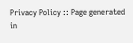Privacy Policy :: Page generated in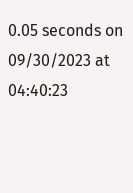0.05 seconds on 09/30/2023 at 04:40:23